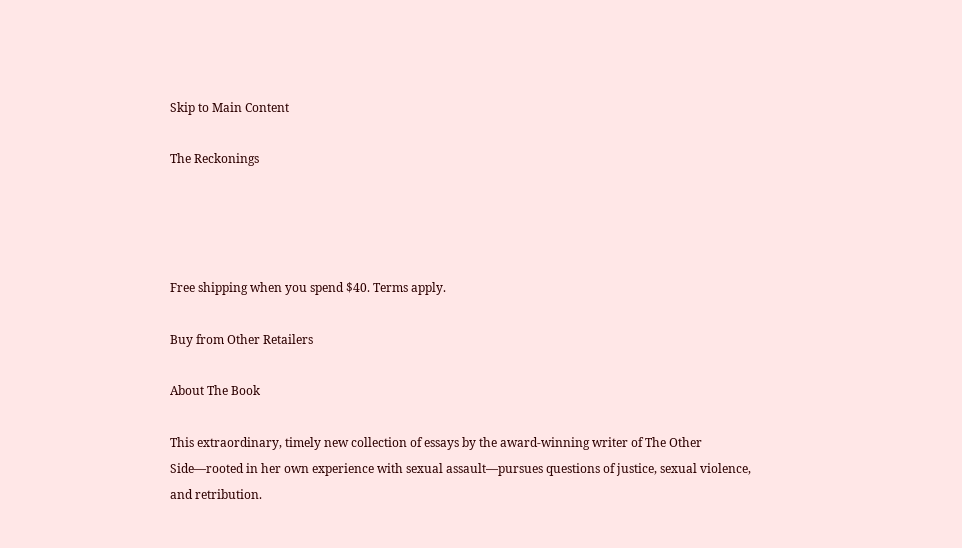Skip to Main Content

The Reckonings




Free shipping when you spend $40. Terms apply.

Buy from Other Retailers

About The Book

This extraordinary, timely new collection of essays by the award-winning writer of The Other Side—rooted in her own experience with sexual assault—pursues questions of justice, sexual violence, and retribution.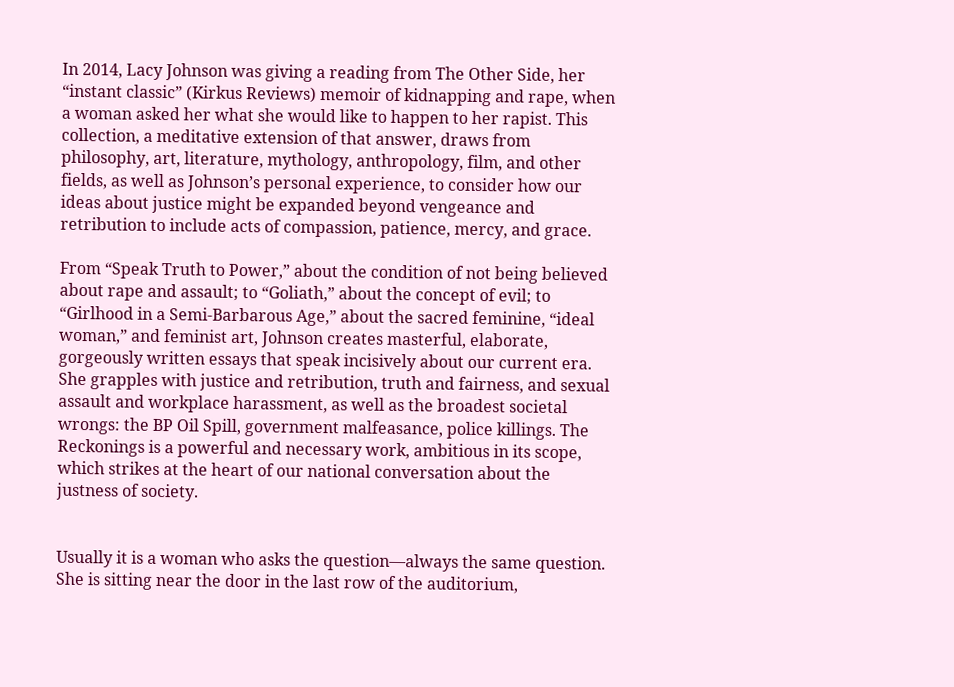In 2014, Lacy Johnson was giving a reading from The Other Side, her “instant classic” (Kirkus Reviews) memoir of kidnapping and rape, when a woman asked her what she would like to happen to her rapist. This collection, a meditative extension of that answer, draws from philosophy, art, literature, mythology, anthropology, film, and other fields, as well as Johnson’s personal experience, to consider how our ideas about justice might be expanded beyond vengeance and retribution to include acts of compassion, patience, mercy, and grace.

From “Speak Truth to Power,” about the condition of not being believed about rape and assault; to “Goliath,” about the concept of evil; to “Girlhood in a Semi-Barbarous Age,” about the sacred feminine, “ideal woman,” and feminist art, Johnson creates masterful, elaborate, gorgeously written essays that speak incisively about our current era. She grapples with justice and retribution, truth and fairness, and sexual assault and workplace harassment, as well as the broadest societal wrongs: the BP Oil Spill, government malfeasance, police killings. The Reckonings is a powerful and necessary work, ambitious in its scope, which strikes at the heart of our national conversation about the justness of society.


Usually it is a woman who asks the question—always the same question. She is sitting near the door in the last row of the auditorium,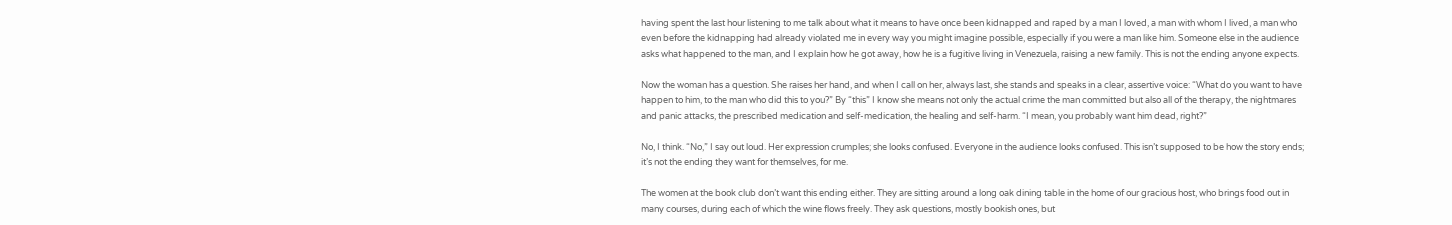having spent the last hour listening to me talk about what it means to have once been kidnapped and raped by a man I loved, a man with whom I lived, a man who even before the kidnapping had already violated me in every way you might imagine possible, especially if you were a man like him. Someone else in the audience asks what happened to the man, and I explain how he got away, how he is a fugitive living in Venezuela, raising a new family. This is not the ending anyone expects.

Now the woman has a question. She raises her hand, and when I call on her, always last, she stands and speaks in a clear, assertive voice: “What do you want to have happen to him, to the man who did this to you?” By “this” I know she means not only the actual crime the man committed but also all of the therapy, the nightmares and panic attacks, the prescribed medication and self-medication, the healing and self-harm. “I mean, you probably want him dead, right?”

No, I think. “No,” I say out loud. Her expression crumples; she looks confused. Everyone in the audience looks confused. This isn’t supposed to be how the story ends; it’s not the ending they want for themselves, for me.

The women at the book club don’t want this ending either. They are sitting around a long oak dining table in the home of our gracious host, who brings food out in many courses, during each of which the wine flows freely. They ask questions, mostly bookish ones, but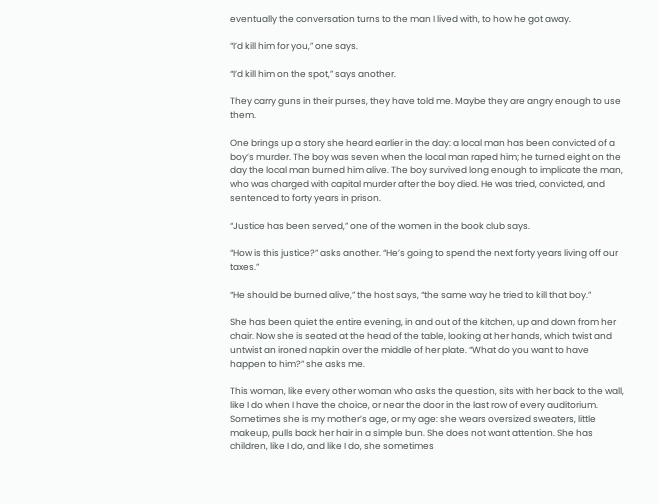eventually the conversation turns to the man I lived with, to how he got away.

“I’d kill him for you,” one says.

“I’d kill him on the spot,” says another.

They carry guns in their purses, they have told me. Maybe they are angry enough to use them.

One brings up a story she heard earlier in the day: a local man has been convicted of a boy’s murder. The boy was seven when the local man raped him; he turned eight on the day the local man burned him alive. The boy survived long enough to implicate the man, who was charged with capital murder after the boy died. He was tried, convicted, and sentenced to forty years in prison.

“Justice has been served,” one of the women in the book club says.

“How is this justice?” asks another. “He’s going to spend the next forty years living off our taxes.”

“He should be burned alive,” the host says, “the same way he tried to kill that boy.”

She has been quiet the entire evening, in and out of the kitchen, up and down from her chair. Now she is seated at the head of the table, looking at her hands, which twist and untwist an ironed napkin over the middle of her plate. “What do you want to have happen to him?” she asks me.

This woman, like every other woman who asks the question, sits with her back to the wall, like I do when I have the choice, or near the door in the last row of every auditorium. Sometimes she is my mother’s age, or my age: she wears oversized sweaters, little makeup, pulls back her hair in a simple bun. She does not want attention. She has children, like I do, and like I do, she sometimes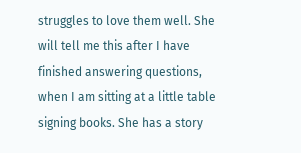struggles to love them well. She will tell me this after I have finished answering questions, when I am sitting at a little table signing books. She has a story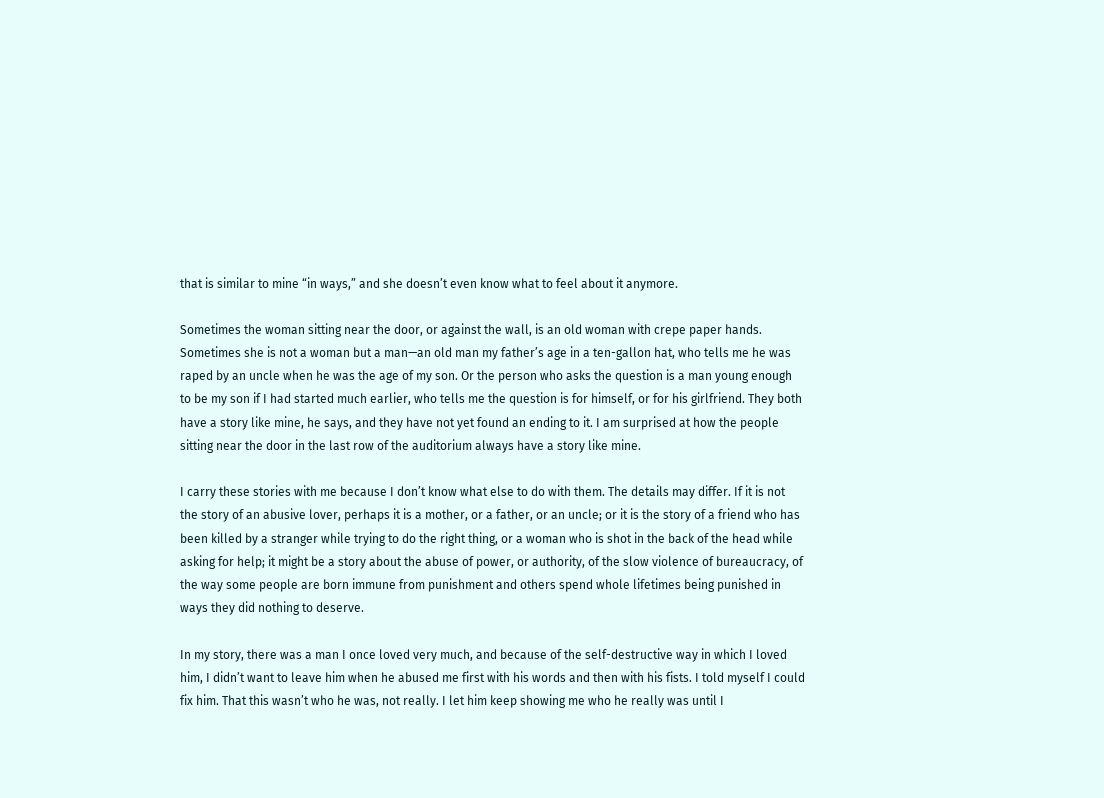that is similar to mine “in ways,” and she doesn’t even know what to feel about it anymore.

Sometimes the woman sitting near the door, or against the wall, is an old woman with crepe paper hands. Sometimes she is not a woman but a man—an old man my father’s age in a ten-gallon hat, who tells me he was raped by an uncle when he was the age of my son. Or the person who asks the question is a man young enough to be my son if I had started much earlier, who tells me the question is for himself, or for his girlfriend. They both have a story like mine, he says, and they have not yet found an ending to it. I am surprised at how the people sitting near the door in the last row of the auditorium always have a story like mine.

I carry these stories with me because I don’t know what else to do with them. The details may differ. If it is not the story of an abusive lover, perhaps it is a mother, or a father, or an uncle; or it is the story of a friend who has been killed by a stranger while trying to do the right thing, or a woman who is shot in the back of the head while asking for help; it might be a story about the abuse of power, or authority, of the slow violence of bureaucracy, of the way some people are born immune from punishment and others spend whole lifetimes being punished in ways they did nothing to deserve.

In my story, there was a man I once loved very much, and because of the self-destructive way in which I loved him, I didn’t want to leave him when he abused me first with his words and then with his fists. I told myself I could fix him. That this wasn’t who he was, not really. I let him keep showing me who he really was until I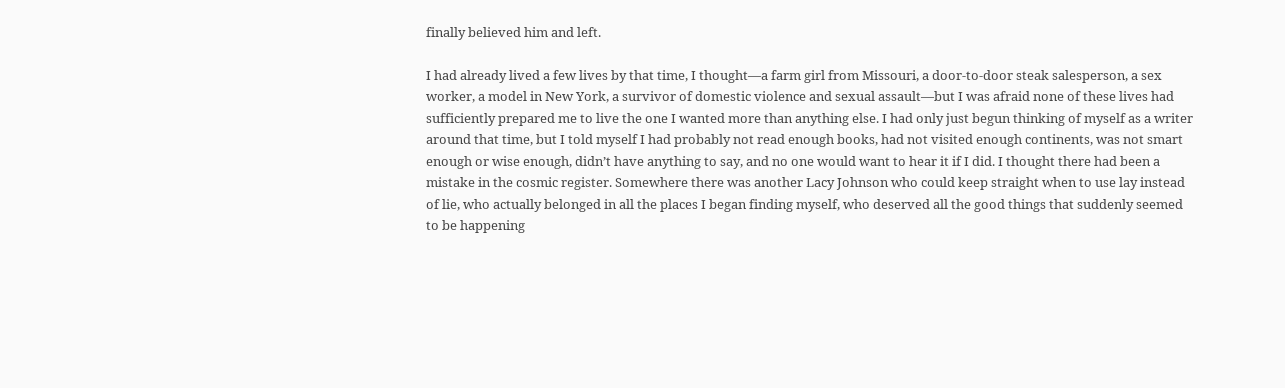finally believed him and left.

I had already lived a few lives by that time, I thought—a farm girl from Missouri, a door-to-door steak salesperson, a sex worker, a model in New York, a survivor of domestic violence and sexual assault—but I was afraid none of these lives had sufficiently prepared me to live the one I wanted more than anything else. I had only just begun thinking of myself as a writer around that time, but I told myself I had probably not read enough books, had not visited enough continents, was not smart enough or wise enough, didn’t have anything to say, and no one would want to hear it if I did. I thought there had been a mistake in the cosmic register. Somewhere there was another Lacy Johnson who could keep straight when to use lay instead of lie, who actually belonged in all the places I began finding myself, who deserved all the good things that suddenly seemed to be happening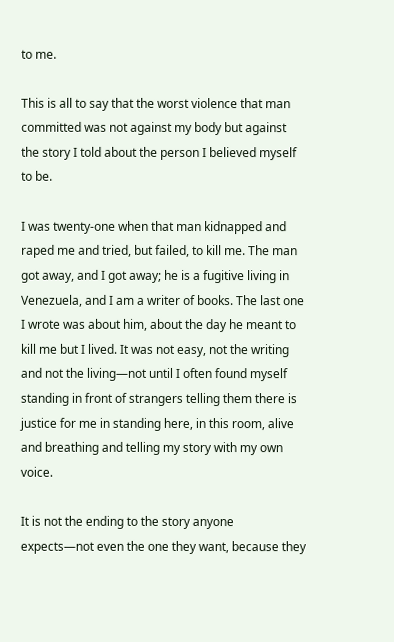to me.

This is all to say that the worst violence that man committed was not against my body but against the story I told about the person I believed myself to be.

I was twenty-one when that man kidnapped and raped me and tried, but failed, to kill me. The man got away, and I got away; he is a fugitive living in Venezuela, and I am a writer of books. The last one I wrote was about him, about the day he meant to kill me but I lived. It was not easy, not the writing and not the living—not until I often found myself standing in front of strangers telling them there is justice for me in standing here, in this room, alive and breathing and telling my story with my own voice.

It is not the ending to the story anyone expects—not even the one they want, because they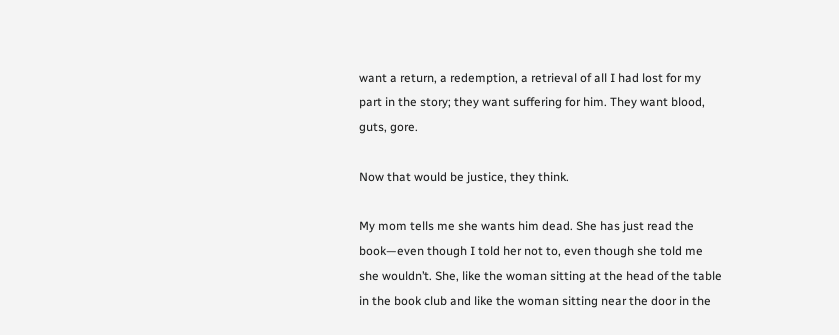want a return, a redemption, a retrieval of all I had lost for my part in the story; they want suffering for him. They want blood, guts, gore.

Now that would be justice, they think.

My mom tells me she wants him dead. She has just read the book—even though I told her not to, even though she told me she wouldn’t. She, like the woman sitting at the head of the table in the book club and like the woman sitting near the door in the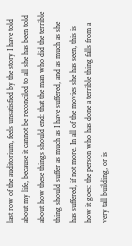last row of the auditorium, feels unsatisfied by the story I have told about my life, because it cannot be reconciled to all she has been told about how these things should end: that the man who did the terrible thing should suffer as much as I have suffered, and as much as she has suffered, if not more. In all of the movies she has seen, this is how it goes: the person who has done a terrible thing falls from a very tall building, or is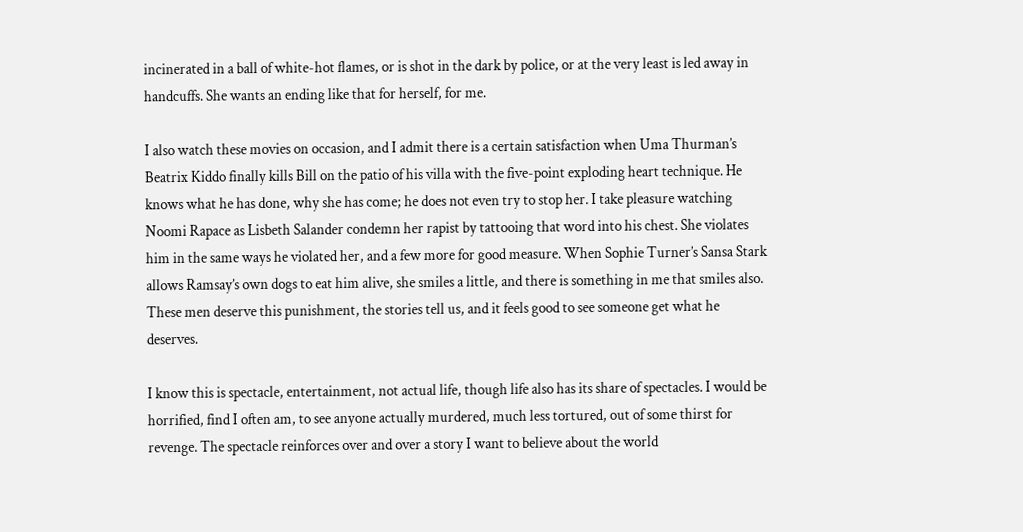incinerated in a ball of white-hot flames, or is shot in the dark by police, or at the very least is led away in handcuffs. She wants an ending like that for herself, for me.

I also watch these movies on occasion, and I admit there is a certain satisfaction when Uma Thurman’s Beatrix Kiddo finally kills Bill on the patio of his villa with the five-point exploding heart technique. He knows what he has done, why she has come; he does not even try to stop her. I take pleasure watching Noomi Rapace as Lisbeth Salander condemn her rapist by tattooing that word into his chest. She violates him in the same ways he violated her, and a few more for good measure. When Sophie Turner’s Sansa Stark allows Ramsay’s own dogs to eat him alive, she smiles a little, and there is something in me that smiles also. These men deserve this punishment, the stories tell us, and it feels good to see someone get what he deserves.

I know this is spectacle, entertainment, not actual life, though life also has its share of spectacles. I would be horrified, find I often am, to see anyone actually murdered, much less tortured, out of some thirst for revenge. The spectacle reinforces over and over a story I want to believe about the world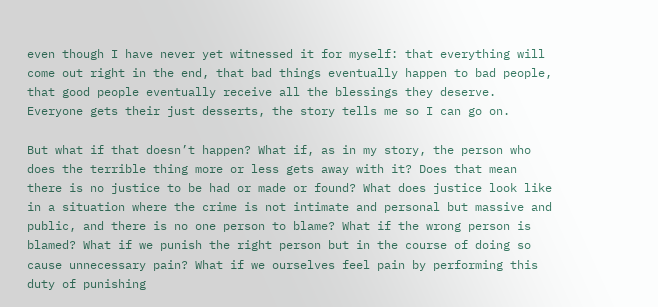even though I have never yet witnessed it for myself: that everything will come out right in the end, that bad things eventually happen to bad people, that good people eventually receive all the blessings they deserve. Everyone gets their just desserts, the story tells me so I can go on.

But what if that doesn’t happen? What if, as in my story, the person who does the terrible thing more or less gets away with it? Does that mean there is no justice to be had or made or found? What does justice look like in a situation where the crime is not intimate and personal but massive and public, and there is no one person to blame? What if the wrong person is blamed? What if we punish the right person but in the course of doing so cause unnecessary pain? What if we ourselves feel pain by performing this duty of punishing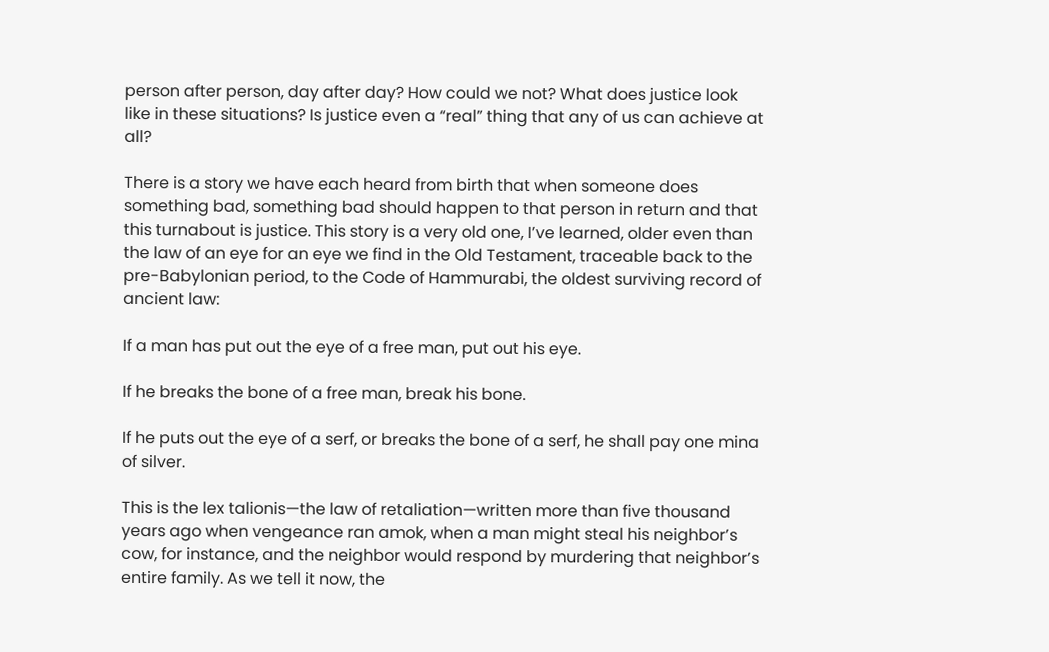person after person, day after day? How could we not? What does justice look like in these situations? Is justice even a “real” thing that any of us can achieve at all?

There is a story we have each heard from birth that when someone does something bad, something bad should happen to that person in return and that this turnabout is justice. This story is a very old one, I’ve learned, older even than the law of an eye for an eye we find in the Old Testament, traceable back to the pre-Babylonian period, to the Code of Hammurabi, the oldest surviving record of ancient law:

If a man has put out the eye of a free man, put out his eye.

If he breaks the bone of a free man, break his bone.

If he puts out the eye of a serf, or breaks the bone of a serf, he shall pay one mina of silver.

This is the lex talionis—the law of retaliation—written more than five thousand years ago when vengeance ran amok, when a man might steal his neighbor’s cow, for instance, and the neighbor would respond by murdering that neighbor’s entire family. As we tell it now, the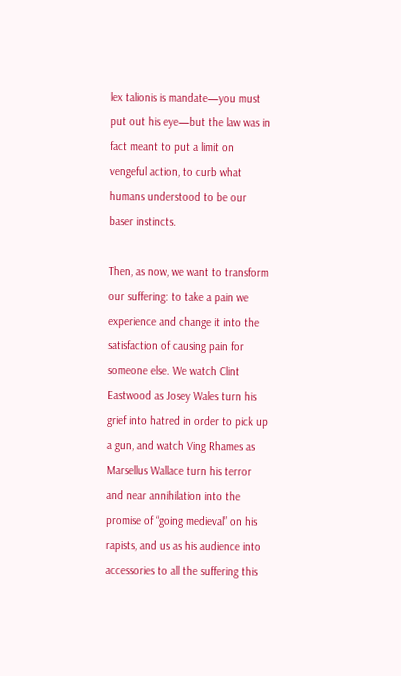lex talionis is mandate—you must put out his eye—but the law was in fact meant to put a limit on vengeful action, to curb what humans understood to be our baser instincts.

Then, as now, we want to transform our suffering: to take a pain we experience and change it into the satisfaction of causing pain for someone else. We watch Clint Eastwood as Josey Wales turn his grief into hatred in order to pick up a gun, and watch Ving Rhames as Marsellus Wallace turn his terror and near annihilation into the promise of “going medieval” on his rapists, and us as his audience into accessories to all the suffering this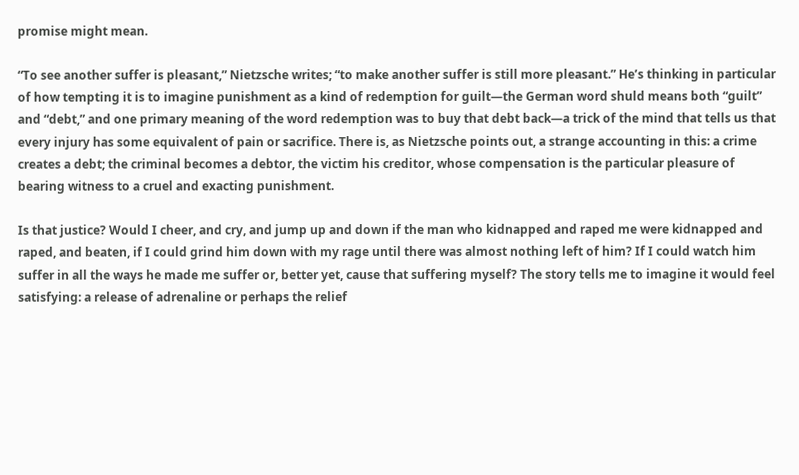promise might mean.

“To see another suffer is pleasant,” Nietzsche writes; “to make another suffer is still more pleasant.” He’s thinking in particular of how tempting it is to imagine punishment as a kind of redemption for guilt—the German word shuld means both “guilt” and “debt,” and one primary meaning of the word redemption was to buy that debt back—a trick of the mind that tells us that every injury has some equivalent of pain or sacrifice. There is, as Nietzsche points out, a strange accounting in this: a crime creates a debt; the criminal becomes a debtor, the victim his creditor, whose compensation is the particular pleasure of bearing witness to a cruel and exacting punishment.

Is that justice? Would I cheer, and cry, and jump up and down if the man who kidnapped and raped me were kidnapped and raped, and beaten, if I could grind him down with my rage until there was almost nothing left of him? If I could watch him suffer in all the ways he made me suffer or, better yet, cause that suffering myself? The story tells me to imagine it would feel satisfying: a release of adrenaline or perhaps the relief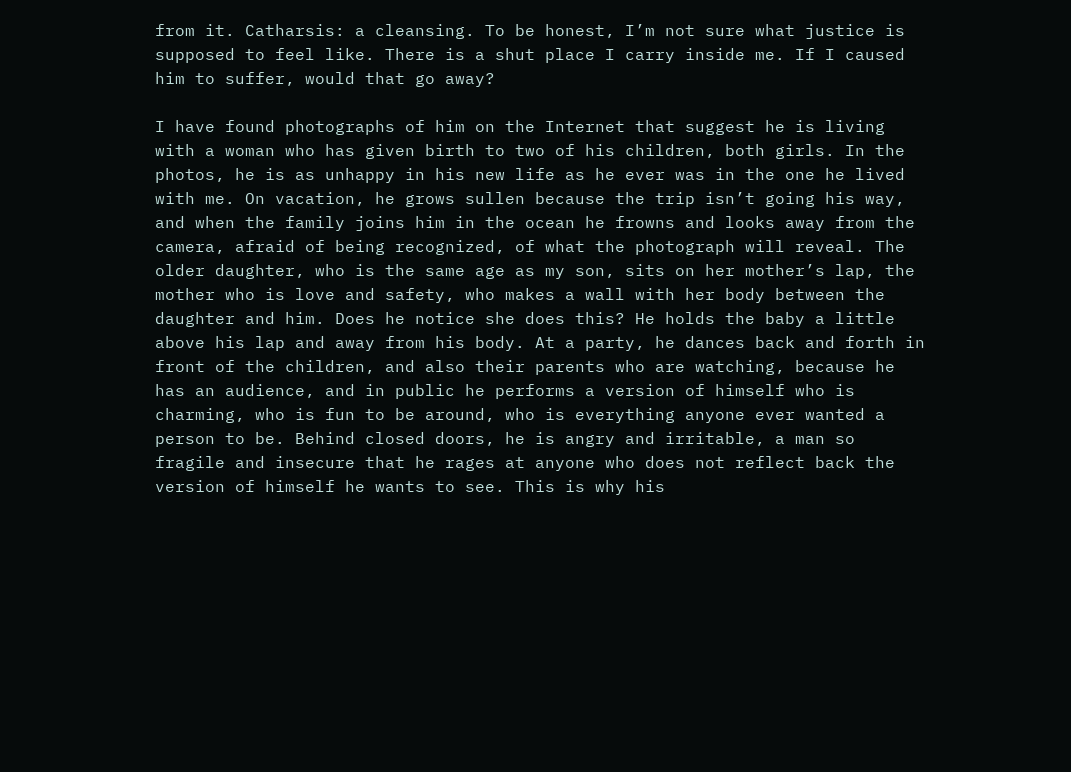from it. Catharsis: a cleansing. To be honest, I’m not sure what justice is supposed to feel like. There is a shut place I carry inside me. If I caused him to suffer, would that go away?

I have found photographs of him on the Internet that suggest he is living with a woman who has given birth to two of his children, both girls. In the photos, he is as unhappy in his new life as he ever was in the one he lived with me. On vacation, he grows sullen because the trip isn’t going his way, and when the family joins him in the ocean he frowns and looks away from the camera, afraid of being recognized, of what the photograph will reveal. The older daughter, who is the same age as my son, sits on her mother’s lap, the mother who is love and safety, who makes a wall with her body between the daughter and him. Does he notice she does this? He holds the baby a little above his lap and away from his body. At a party, he dances back and forth in front of the children, and also their parents who are watching, because he has an audience, and in public he performs a version of himself who is charming, who is fun to be around, who is everything anyone ever wanted a person to be. Behind closed doors, he is angry and irritable, a man so fragile and insecure that he rages at anyone who does not reflect back the version of himself he wants to see. This is why his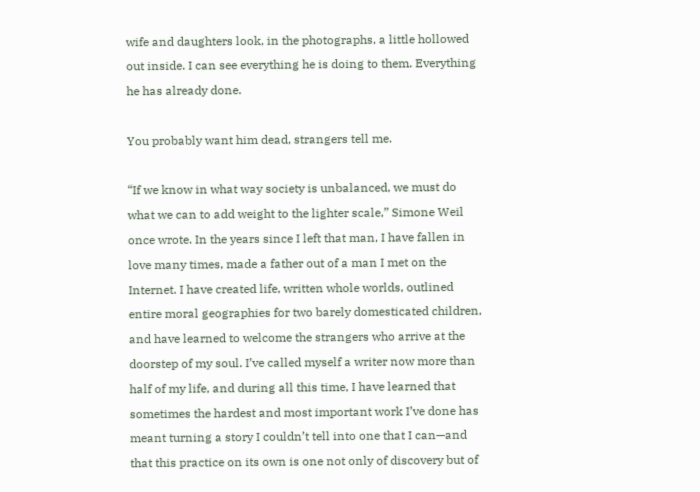wife and daughters look, in the photographs, a little hollowed out inside. I can see everything he is doing to them. Everything he has already done.

You probably want him dead, strangers tell me.

“If we know in what way society is unbalanced, we must do what we can to add weight to the lighter scale,” Simone Weil once wrote. In the years since I left that man, I have fallen in love many times, made a father out of a man I met on the Internet. I have created life, written whole worlds, outlined entire moral geographies for two barely domesticated children, and have learned to welcome the strangers who arrive at the doorstep of my soul. I’ve called myself a writer now more than half of my life, and during all this time, I have learned that sometimes the hardest and most important work I’ve done has meant turning a story I couldn’t tell into one that I can—and that this practice on its own is one not only of discovery but of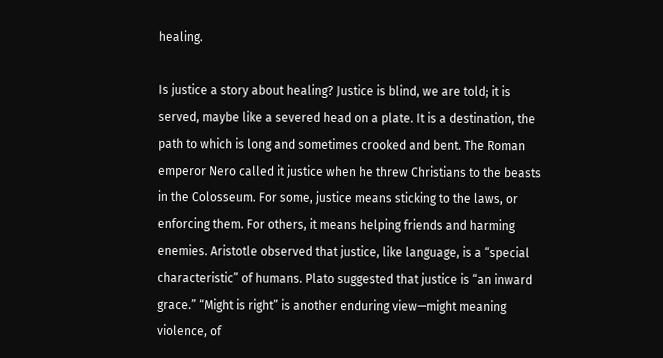healing.

Is justice a story about healing? Justice is blind, we are told; it is served, maybe like a severed head on a plate. It is a destination, the path to which is long and sometimes crooked and bent. The Roman emperor Nero called it justice when he threw Christians to the beasts in the Colosseum. For some, justice means sticking to the laws, or enforcing them. For others, it means helping friends and harming enemies. Aristotle observed that justice, like language, is a “special characteristic” of humans. Plato suggested that justice is “an inward grace.” “Might is right” is another enduring view—might meaning violence, of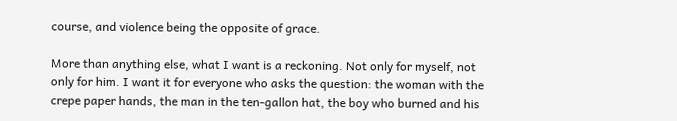course, and violence being the opposite of grace.

More than anything else, what I want is a reckoning. Not only for myself, not only for him. I want it for everyone who asks the question: the woman with the crepe paper hands, the man in the ten-gallon hat, the boy who burned and his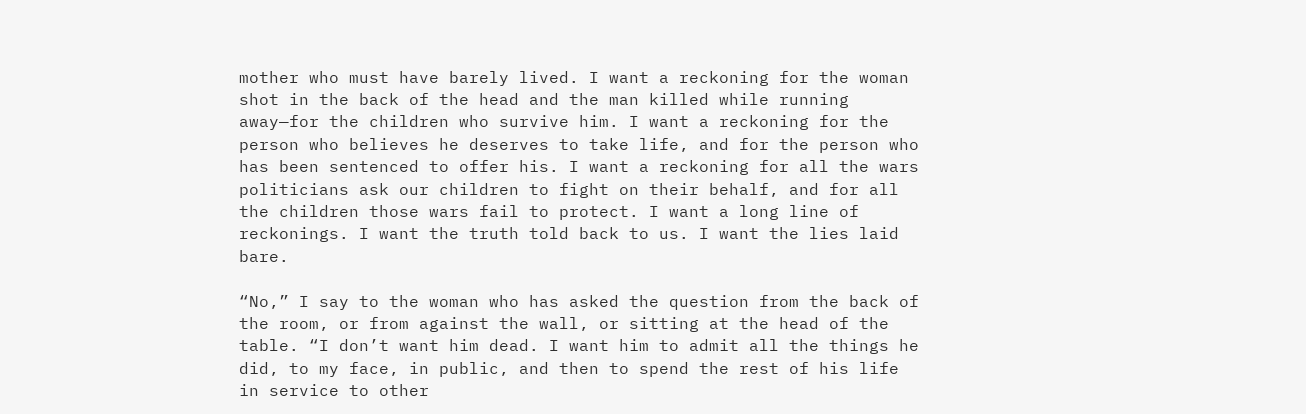mother who must have barely lived. I want a reckoning for the woman shot in the back of the head and the man killed while running away—for the children who survive him. I want a reckoning for the person who believes he deserves to take life, and for the person who has been sentenced to offer his. I want a reckoning for all the wars politicians ask our children to fight on their behalf, and for all the children those wars fail to protect. I want a long line of reckonings. I want the truth told back to us. I want the lies laid bare.

“No,” I say to the woman who has asked the question from the back of the room, or from against the wall, or sitting at the head of the table. “I don’t want him dead. I want him to admit all the things he did, to my face, in public, and then to spend the rest of his life in service to other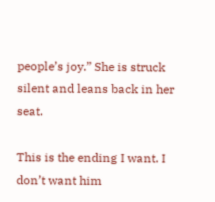people’s joy.” She is struck silent and leans back in her seat.

This is the ending I want. I don’t want him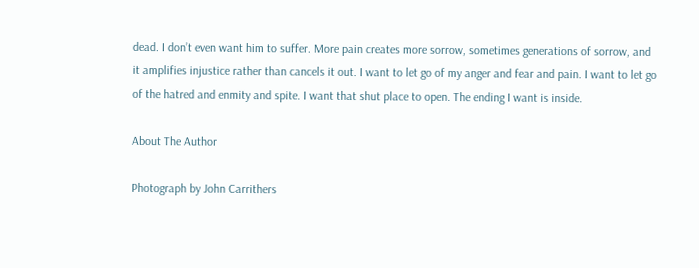dead. I don’t even want him to suffer. More pain creates more sorrow, sometimes generations of sorrow, and it amplifies injustice rather than cancels it out. I want to let go of my anger and fear and pain. I want to let go of the hatred and enmity and spite. I want that shut place to open. The ending I want is inside.

About The Author

Photograph by John Carrithers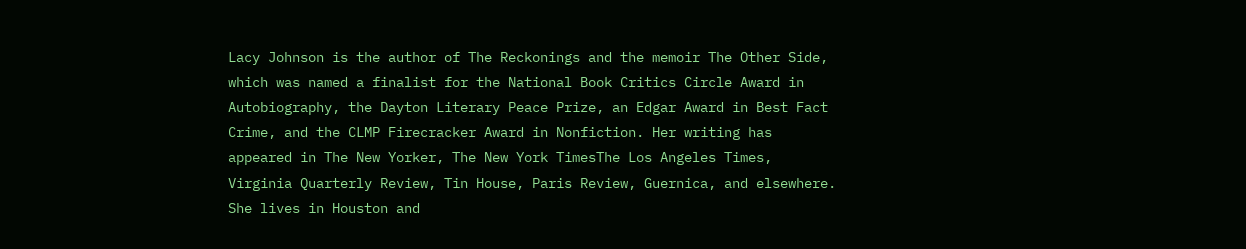Lacy Johnson is the author of The Reckonings and the memoir The Other Side, which was named a finalist for the National Book Critics Circle Award in Autobiography, the Dayton Literary Peace Prize, an Edgar Award in Best Fact Crime, and the CLMP Firecracker Award in Nonfiction. Her writing has appeared in The New Yorker, The New York TimesThe Los Angeles Times, Virginia Quarterly Review, Tin House, Paris Review, Guernica, and elsewhere. She lives in Houston and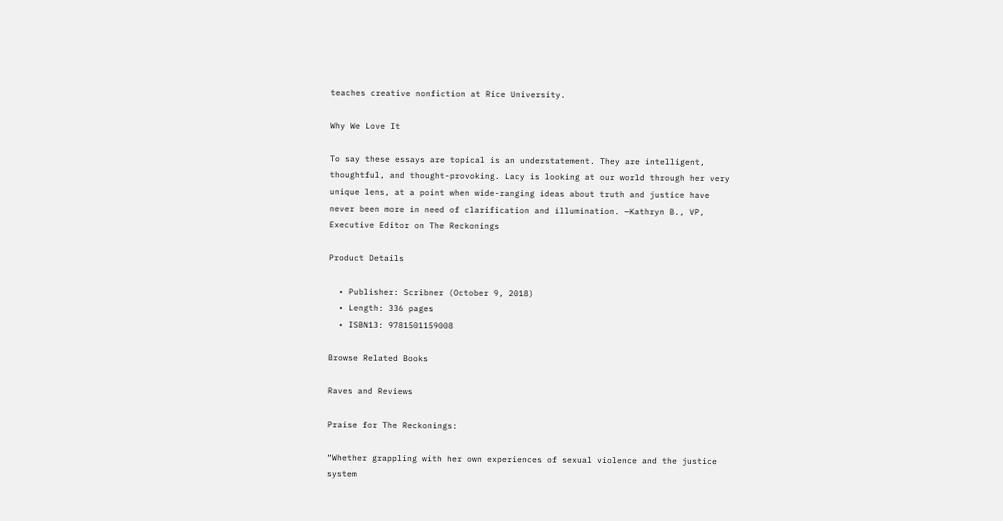teaches creative nonfiction at Rice University.

Why We Love It

To say these essays are topical is an understatement. They are intelligent, thoughtful, and thought-provoking. Lacy is looking at our world through her very unique lens, at a point when wide-ranging ideas about truth and justice have never been more in need of clarification and illumination. —Kathryn B., VP, Executive Editor on The Reckonings

Product Details

  • Publisher: Scribner (October 9, 2018)
  • Length: 336 pages
  • ISBN13: 9781501159008

Browse Related Books

Raves and Reviews

Praise for The Reckonings:

“Whether grappling with her own experiences of sexual violence and the justice system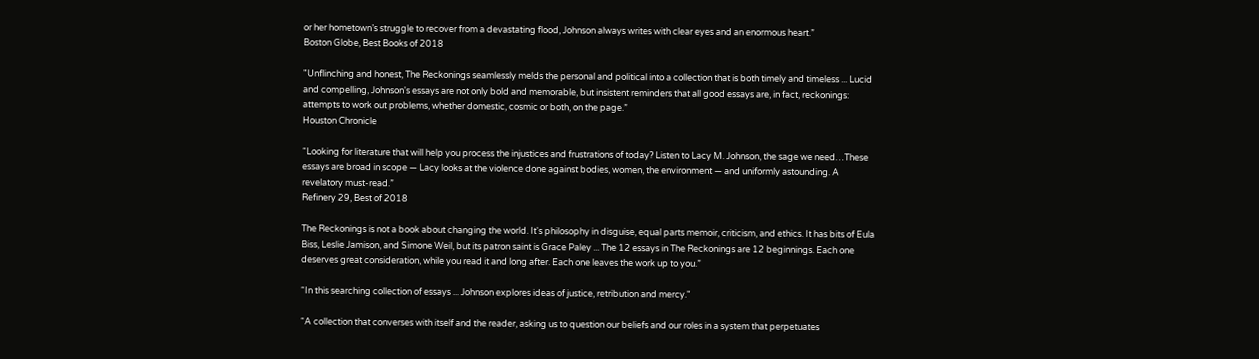or her hometown’s struggle to recover from a devastating flood, Johnson always writes with clear eyes and an enormous heart.”
Boston Globe, Best Books of 2018

"Unflinching and honest, The Reckonings seamlessly melds the personal and political into a collection that is both timely and timeless ... Lucid and compelling, Johnson's essays are not only bold and memorable, but insistent reminders that all good essays are, in fact, reckonings: attempts to work out problems, whether domestic, cosmic or both, on the page.”
Houston Chronicle

“Looking for literature that will help you process the injustices and frustrations of today? Listen to Lacy M. Johnson, the sage we need…These essays are broad in scope — Lacy looks at the violence done against bodies, women, the environment — and uniformly astounding. A revelatory must-read.”
Refinery 29, Best of 2018

The Reckonings is not a book about changing the world. It's philosophy in disguise, equal parts memoir, criticism, and ethics. It has bits of Eula Biss, Leslie Jamison, and Simone Weil, but its patron saint is Grace Paley ... The 12 essays in The Reckonings are 12 beginnings. Each one deserves great consideration, while you read it and long after. Each one leaves the work up to you.”

“In this searching collection of essays ... Johnson explores ideas of justice, retribution and mercy."

“A collection that converses with itself and the reader, asking us to question our beliefs and our roles in a system that perpetuates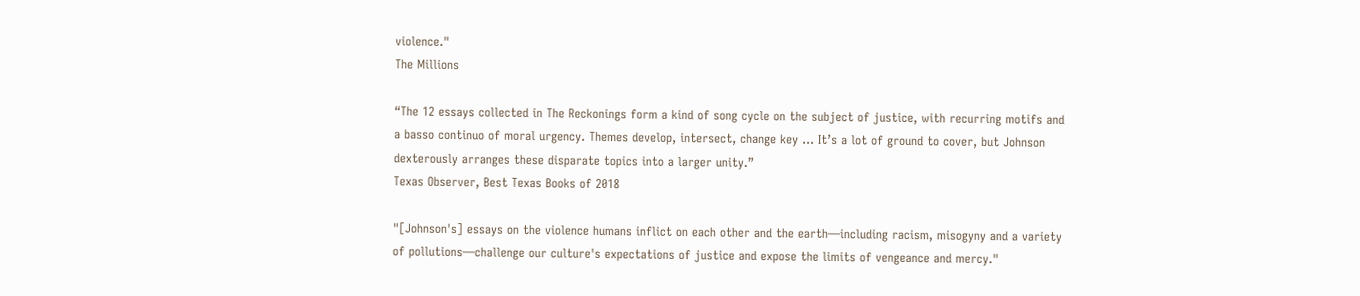violence."
The Millions

“The 12 essays collected in The Reckonings form a kind of song cycle on the subject of justice, with recurring motifs and a basso continuo of moral urgency. Themes develop, intersect, change key … It’s a lot of ground to cover, but Johnson dexterously arranges these disparate topics into a larger unity.”
Texas Observer, Best Texas Books of 2018

"[Johnson's] essays on the violence humans inflict on each other and the earth—including racism, misogyny and a variety of pollutions—challenge our culture's expectations of justice and expose the limits of vengeance and mercy."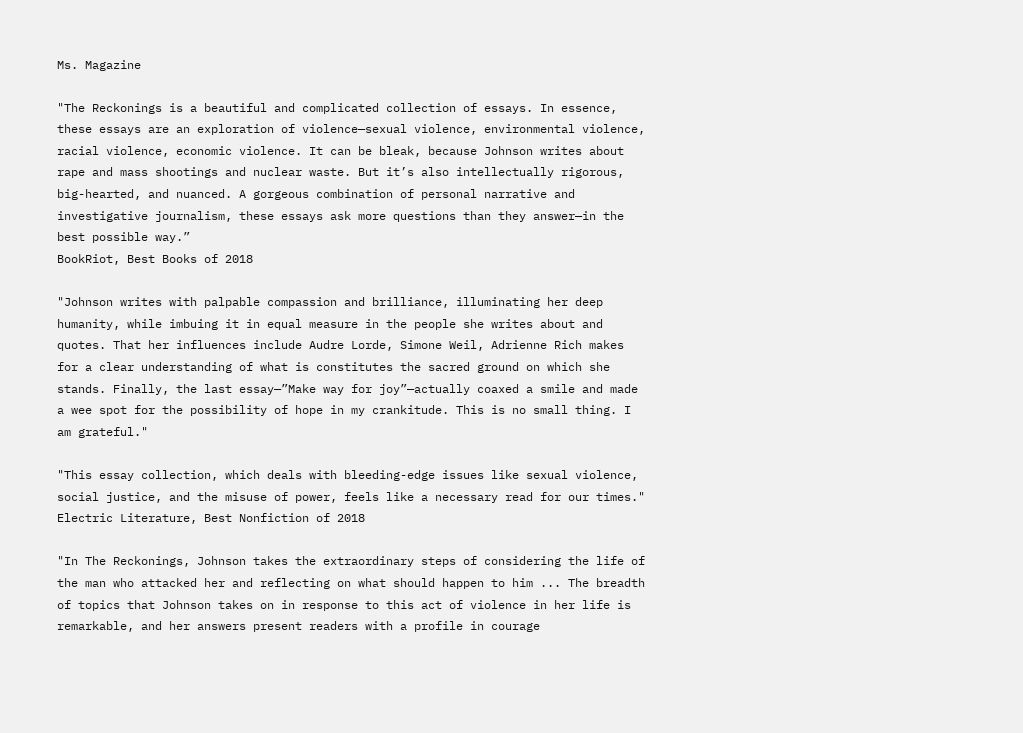Ms. Magazine

"The Reckonings is a beautiful and complicated collection of essays. In essence, these essays are an exploration of violence—sexual violence, environmental violence, racial violence, economic violence. It can be bleak, because Johnson writes about rape and mass shootings and nuclear waste. But it’s also intellectually rigorous, big-hearted, and nuanced. A gorgeous combination of personal narrative and investigative journalism, these essays ask more questions than they answer—in the best possible way.”
BookRiot, Best Books of 2018

"Johnson writes with palpable compassion and brilliance, illuminating her deep humanity, while imbuing it in equal measure in the people she writes about and quotes. That her influences include Audre Lorde, Simone Weil, Adrienne Rich makes for a clear understanding of what is constitutes the sacred ground on which she stands. Finally, the last essay—”Make way for joy”—actually coaxed a smile and made a wee spot for the possibility of hope in my crankitude. This is no small thing. I am grateful."

"This essay collection, which deals with bleeding-edge issues like sexual violence, social justice, and the misuse of power, feels like a necessary read for our times."
Electric Literature, Best Nonfiction of 2018

"In The Reckonings, Johnson takes the extraordinary steps of considering the life of the man who attacked her and reflecting on what should happen to him ... The breadth of topics that Johnson takes on in response to this act of violence in her life is remarkable, and her answers present readers with a profile in courage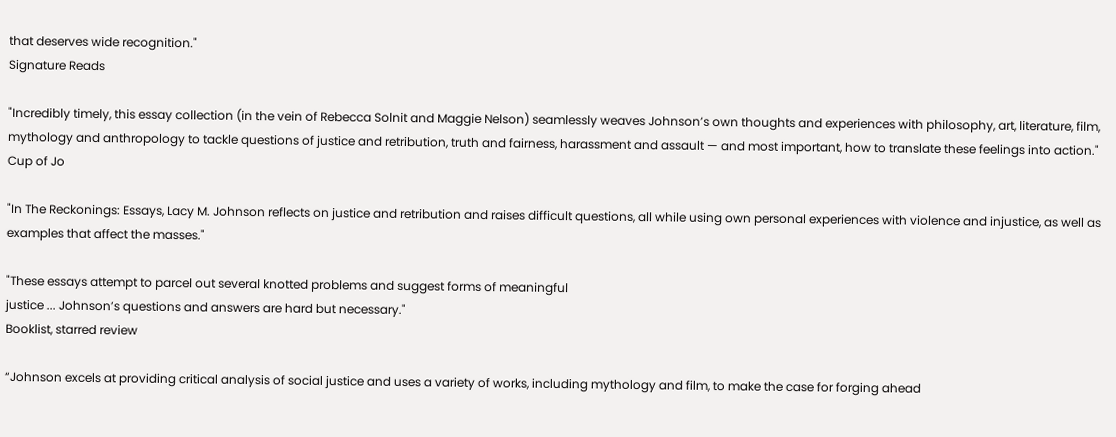that deserves wide recognition."
Signature Reads

"Incredibly timely, this essay collection (in the vein of Rebecca Solnit and Maggie Nelson) seamlessly weaves Johnson’s own thoughts and experiences with philosophy, art, literature, film, mythology and anthropology to tackle questions of justice and retribution, truth and fairness, harassment and assault — and most important, how to translate these feelings into action."
Cup of Jo

"In The Reckonings: Essays, Lacy M. Johnson reflects on justice and retribution and raises difficult questions, all while using own personal experiences with violence and injustice, as well as examples that affect the masses."

"These essays attempt to parcel out several knotted problems and suggest forms of meaningful
justice ... Johnson’s questions and answers are hard but necessary."
Booklist, starred review

“Johnson excels at providing critical analysis of social justice and uses a variety of works, including mythology and film, to make the case for forging ahead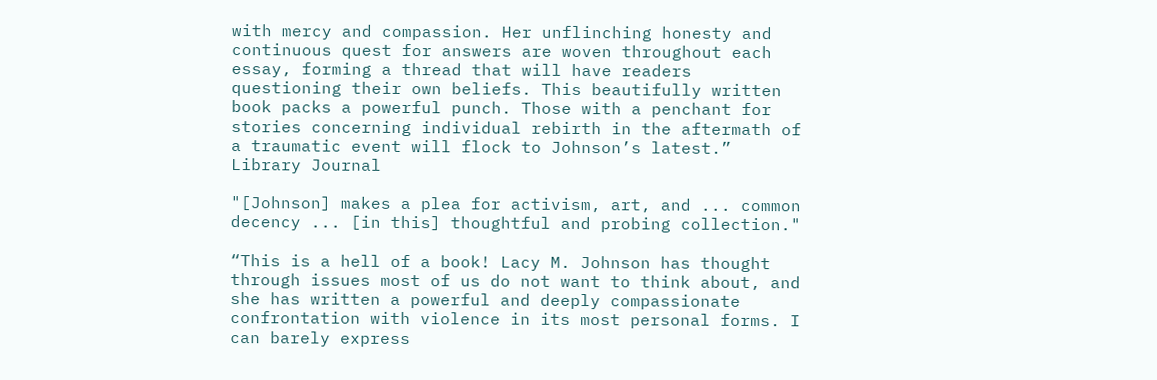with mercy and compassion. Her unflinching honesty and continuous quest for answers are woven throughout each essay, forming a thread that will have readers questioning their own beliefs. This beautifully written book packs a powerful punch. Those with a penchant for stories concerning individual rebirth in the aftermath of a traumatic event will flock to Johnson’s latest.”
Library Journal

"[Johnson] makes a plea for activism, art, and ... common decency ... [in this] thoughtful and probing collection."

“This is a hell of a book! Lacy M. Johnson has thought through issues most of us do not want to think about, and she has written a powerful and deeply compassionate confrontation with violence in its most personal forms. I can barely express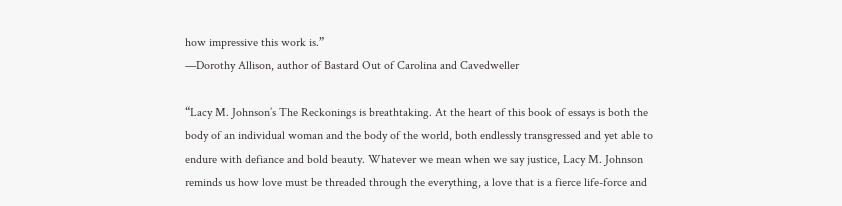how impressive this work is.”
—Dorothy Allison, author of Bastard Out of Carolina and Cavedweller

“Lacy M. Johnson’s The Reckonings is breathtaking. At the heart of this book of essays is both the body of an individual woman and the body of the world, both endlessly transgressed and yet able to endure with defiance and bold beauty. Whatever we mean when we say justice, Lacy M. Johnson reminds us how love must be threaded through the everything, a love that is a fierce life-force and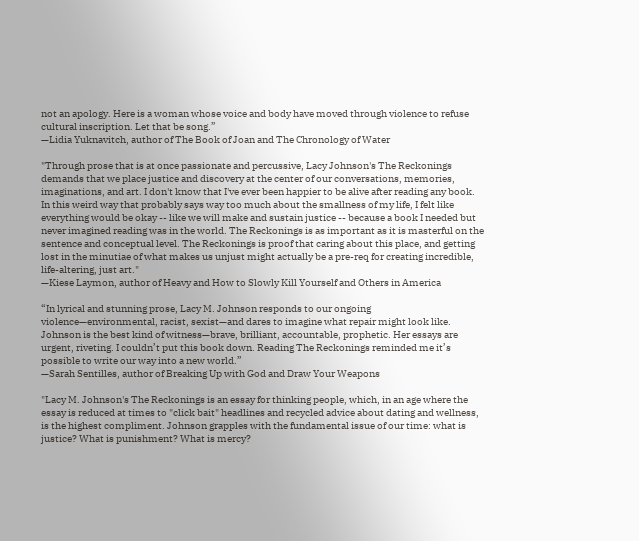not an apology. Here is a woman whose voice and body have moved through violence to refuse cultural inscription. Let that be song.”
—Lidia Yuknavitch, author of The Book of Joan and The Chronology of Water

"Through prose that is at once passionate and percussive, Lacy Johnson's The Reckonings demands that we place justice and discovery at the center of our conversations, memories, imaginations, and art. I don't know that I've ever been happier to be alive after reading any book. In this weird way that probably says way too much about the smallness of my life, I felt like everything would be okay -- like we will make and sustain justice -- because a book I needed but never imagined reading was in the world. The Reckonings is as important as it is masterful on the sentence and conceptual level. The Reckonings is proof that caring about this place, and getting lost in the minutiae of what makes us unjust might actually be a pre-req for creating incredible, life-altering, just art."
—Kiese Laymon, author of Heavy and How to Slowly Kill Yourself and Others in America

“In lyrical and stunning prose, Lacy M. Johnson responds to our ongoing violence—environmental, racist, sexist—and dares to imagine what repair might look like. Johnson is the best kind of witness—brave, brilliant, accountable, prophetic. Her essays are urgent, riveting. I couldn’t put this book down. Reading The Reckonings reminded me it’s possible to write our way into a new world.”
—Sarah Sentilles, author of Breaking Up with God and Draw Your Weapons

"Lacy M. Johnson's The Reckonings is an essay for thinking people, which, in an age where the essay is reduced at times to "click bait" headlines and recycled advice about dating and wellness, is the highest compliment. Johnson grapples with the fundamental issue of our time: what is justice? What is punishment? What is mercy?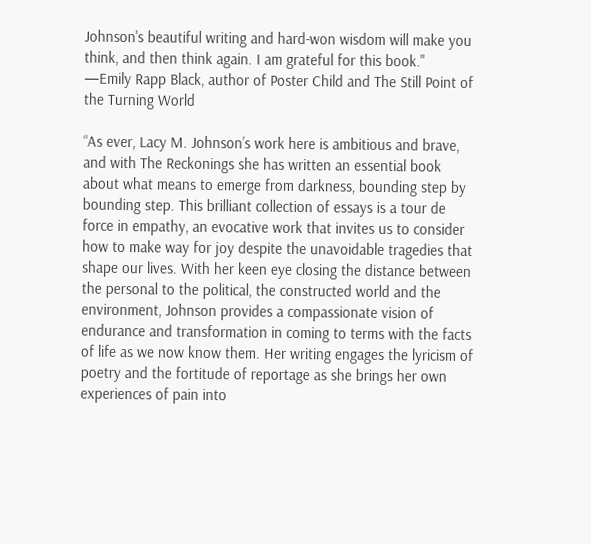Johnson's beautiful writing and hard-won wisdom will make you think, and then think again. I am grateful for this book."
—Emily Rapp Black, author of Poster Child and The Still Point of the Turning World

“As ever, Lacy M. Johnson’s work here is ambitious and brave, and with The Reckonings she has written an essential book about what means to emerge from darkness, bounding step by bounding step. This brilliant collection of essays is a tour de force in empathy, an evocative work that invites us to consider how to make way for joy despite the unavoidable tragedies that shape our lives. With her keen eye closing the distance between the personal to the political, the constructed world and the environment, Johnson provides a compassionate vision of endurance and transformation in coming to terms with the facts of life as we now know them. Her writing engages the lyricism of poetry and the fortitude of reportage as she brings her own experiences of pain into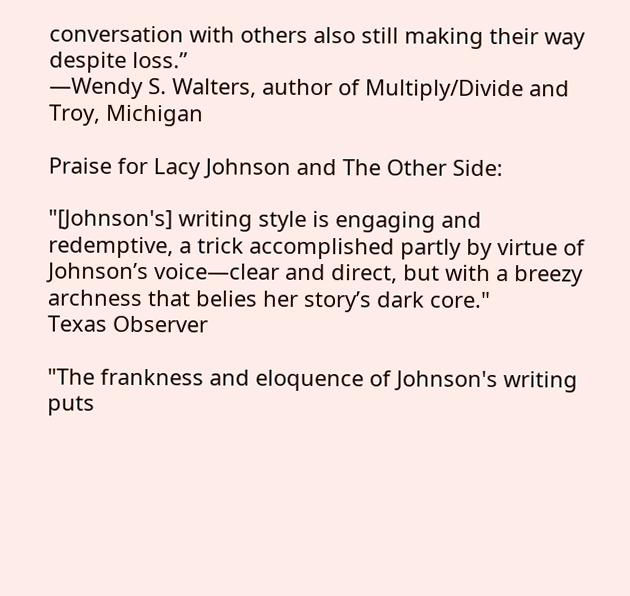conversation with others also still making their way despite loss.”
—Wendy S. Walters, author of Multiply/Divide and Troy, Michigan

Praise for Lacy Johnson and The Other Side:

"[Johnson's] writing style is engaging and redemptive, a trick accomplished partly by virtue of Johnson’s voice—clear and direct, but with a breezy archness that belies her story’s dark core."
Texas Observer

"The frankness and eloquence of Johnson's writing puts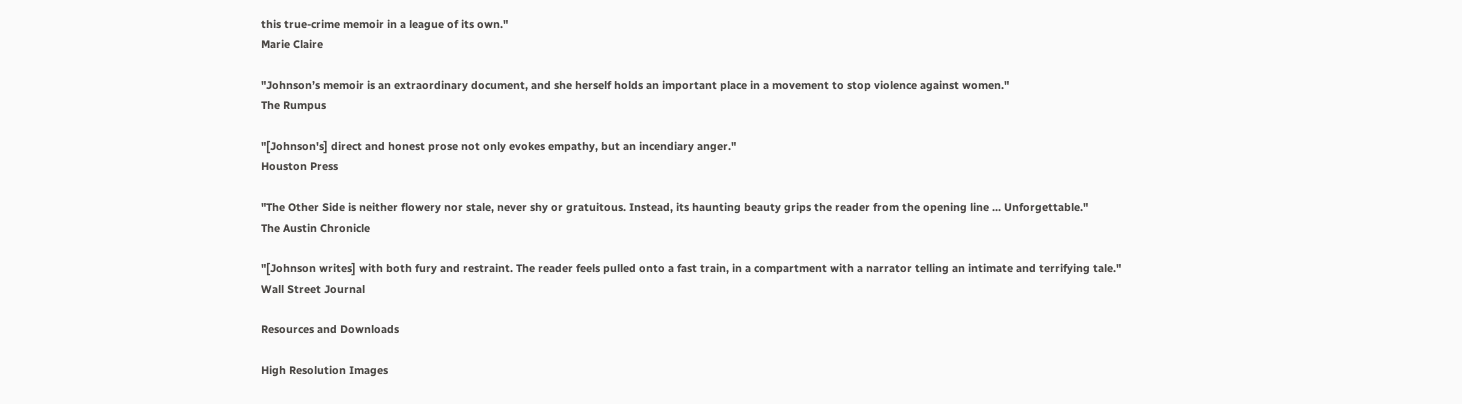this true-crime memoir in a league of its own."
Marie Claire

"Johnson’s memoir is an extraordinary document, and she herself holds an important place in a movement to stop violence against women."
The Rumpus

"[Johnson's] direct and honest prose not only evokes empathy, but an incendiary anger."
Houston Press

"The Other Side is neither flowery nor stale, never shy or gratuitous. Instead, its haunting beauty grips the reader from the opening line ... Unforgettable."
The Austin Chronicle

"[Johnson writes] with both fury and restraint. The reader feels pulled onto a fast train, in a compartment with a narrator telling an intimate and terrifying tale."
Wall Street Journal

Resources and Downloads

High Resolution Images